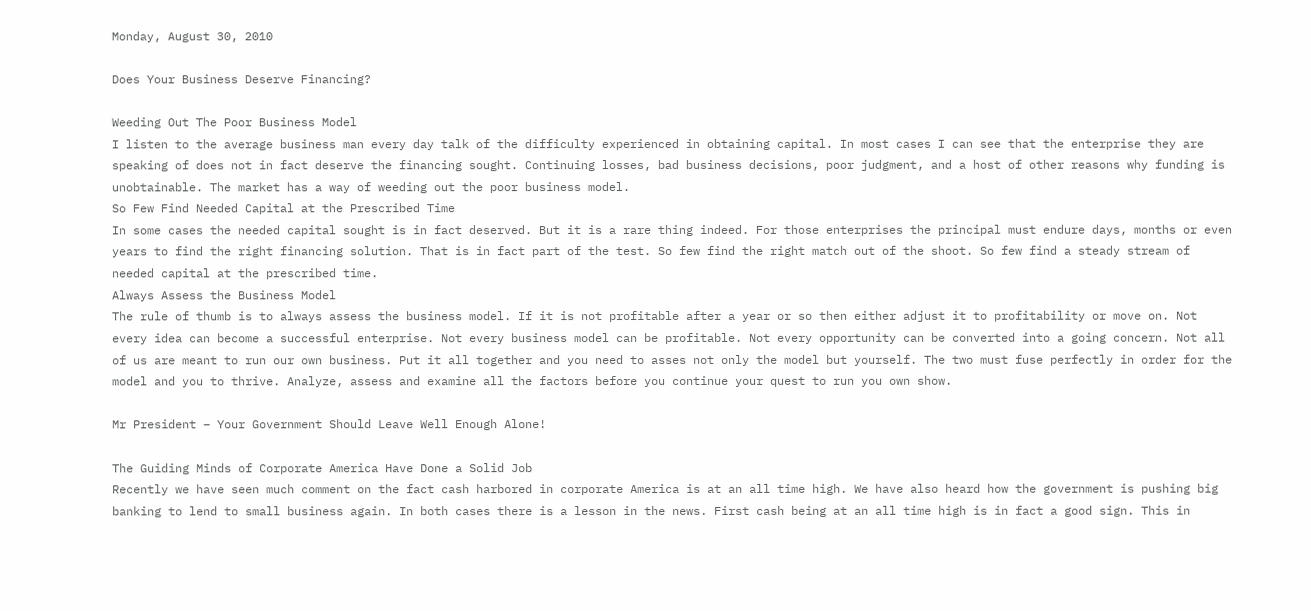Monday, August 30, 2010

Does Your Business Deserve Financing?

Weeding Out The Poor Business Model
I listen to the average business man every day talk of the difficulty experienced in obtaining capital. In most cases I can see that the enterprise they are speaking of does not in fact deserve the financing sought. Continuing losses, bad business decisions, poor judgment, and a host of other reasons why funding is unobtainable. The market has a way of weeding out the poor business model.
So Few Find Needed Capital at the Prescribed Time
In some cases the needed capital sought is in fact deserved. But it is a rare thing indeed. For those enterprises the principal must endure days, months or even years to find the right financing solution. That is in fact part of the test. So few find the right match out of the shoot. So few find a steady stream of needed capital at the prescribed time.
Always Assess the Business Model
The rule of thumb is to always assess the business model. If it is not profitable after a year or so then either adjust it to profitability or move on. Not every idea can become a successful enterprise. Not every business model can be profitable. Not every opportunity can be converted into a going concern. Not all of us are meant to run our own business. Put it all together and you need to asses not only the model but yourself. The two must fuse perfectly in order for the model and you to thrive. Analyze, assess and examine all the factors before you continue your quest to run you own show.

Mr President – Your Government Should Leave Well Enough Alone!

The Guiding Minds of Corporate America Have Done a Solid Job
Recently we have seen much comment on the fact cash harbored in corporate America is at an all time high. We have also heard how the government is pushing big banking to lend to small business again. In both cases there is a lesson in the news. First cash being at an all time high is in fact a good sign. This in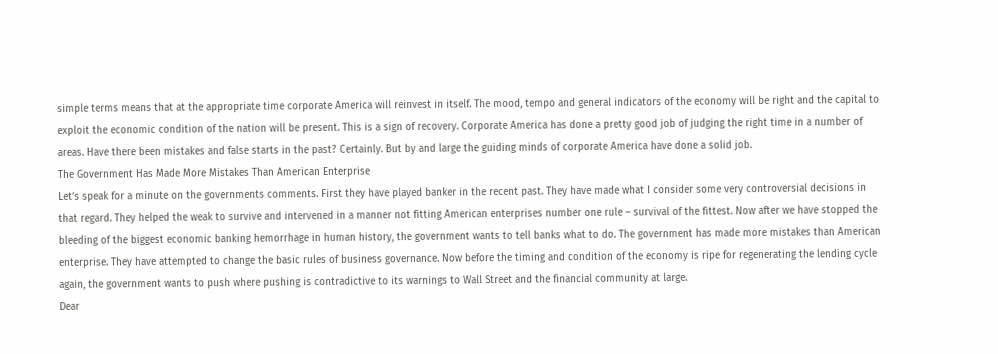simple terms means that at the appropriate time corporate America will reinvest in itself. The mood, tempo and general indicators of the economy will be right and the capital to exploit the economic condition of the nation will be present. This is a sign of recovery. Corporate America has done a pretty good job of judging the right time in a number of areas. Have there been mistakes and false starts in the past? Certainly. But by and large the guiding minds of corporate America have done a solid job.
The Government Has Made More Mistakes Than American Enterprise
Let’s speak for a minute on the governments comments. First they have played banker in the recent past. They have made what I consider some very controversial decisions in that regard. They helped the weak to survive and intervened in a manner not fitting American enterprises number one rule – survival of the fittest. Now after we have stopped the bleeding of the biggest economic banking hemorrhage in human history, the government wants to tell banks what to do. The government has made more mistakes than American enterprise. They have attempted to change the basic rules of business governance. Now before the timing and condition of the economy is ripe for regenerating the lending cycle again, the government wants to push where pushing is contradictive to its warnings to Wall Street and the financial community at large.
Dear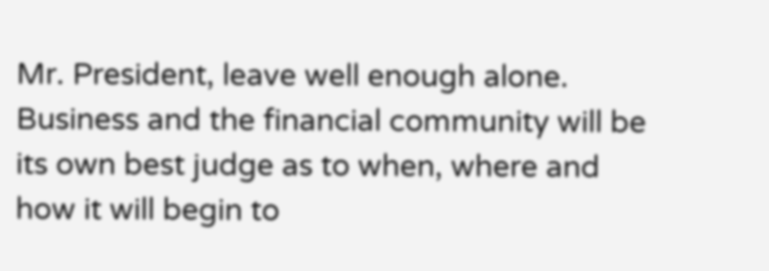Mr. President, leave well enough alone. Business and the financial community will be its own best judge as to when, where and how it will begin to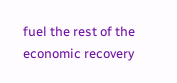fuel the rest of the economic recovery